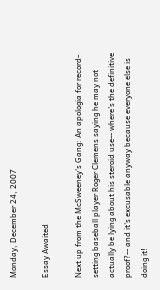Monday, December 24, 2007

Essay Awaited

Next up from the McSweeney's Gang: An apologia for record-setting baseball player Roger Clemens saying he may not actually be lying about his steroid use-- where's the definitive proof?-- and it's excusable anyway because everyone else is doing it!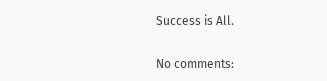Success is All.

No comments: